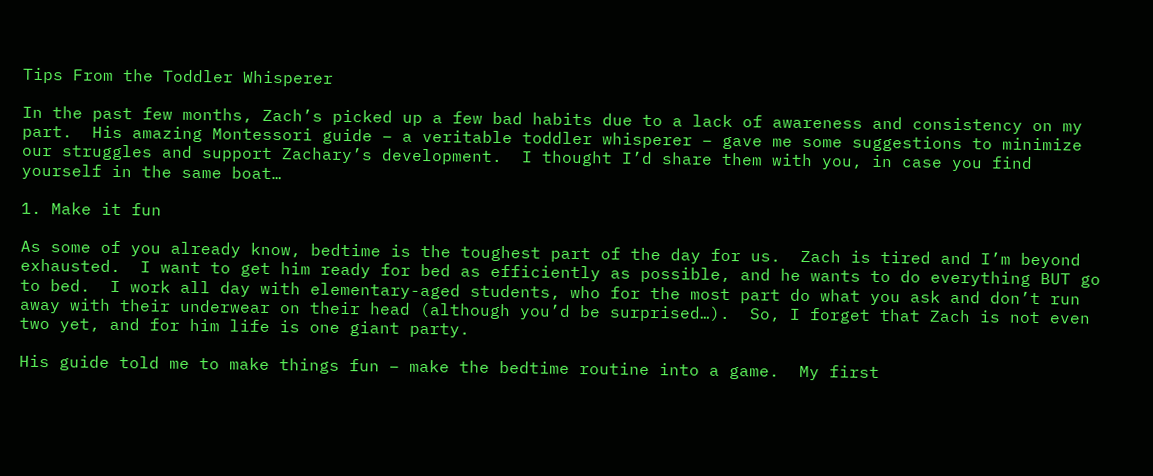Tips From the Toddler Whisperer

In the past few months, Zach’s picked up a few bad habits due to a lack of awareness and consistency on my part.  His amazing Montessori guide – a veritable toddler whisperer – gave me some suggestions to minimize our struggles and support Zachary’s development.  I thought I’d share them with you, in case you find yourself in the same boat…

1. Make it fun

As some of you already know, bedtime is the toughest part of the day for us.  Zach is tired and I’m beyond exhausted.  I want to get him ready for bed as efficiently as possible, and he wants to do everything BUT go to bed.  I work all day with elementary-aged students, who for the most part do what you ask and don’t run away with their underwear on their head (although you’d be surprised…).  So, I forget that Zach is not even two yet, and for him life is one giant party.

His guide told me to make things fun – make the bedtime routine into a game.  My first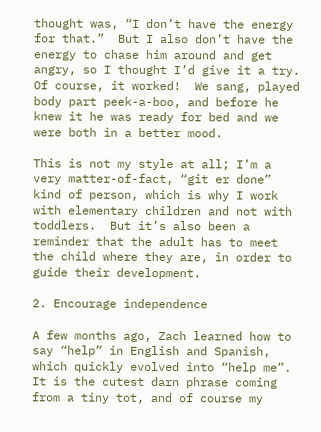thought was, “I don’t have the energy for that.”  But I also don’t have the energy to chase him around and get angry, so I thought I’d give it a try.  Of course, it worked!  We sang, played body part peek-a-boo, and before he knew it he was ready for bed and we were both in a better mood.

This is not my style at all; I’m a very matter-of-fact, “git er done” kind of person, which is why I work with elementary children and not with toddlers.  But it’s also been a reminder that the adult has to meet the child where they are, in order to guide their development.

2. Encourage independence

A few months ago, Zach learned how to say “help” in English and Spanish, which quickly evolved into “help me”.  It is the cutest darn phrase coming from a tiny tot, and of course my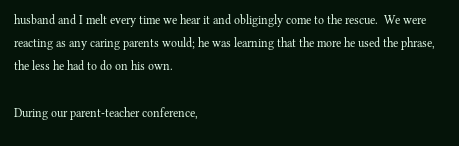husband and I melt every time we hear it and obligingly come to the rescue.  We were reacting as any caring parents would; he was learning that the more he used the phrase, the less he had to do on his own.

During our parent-teacher conference,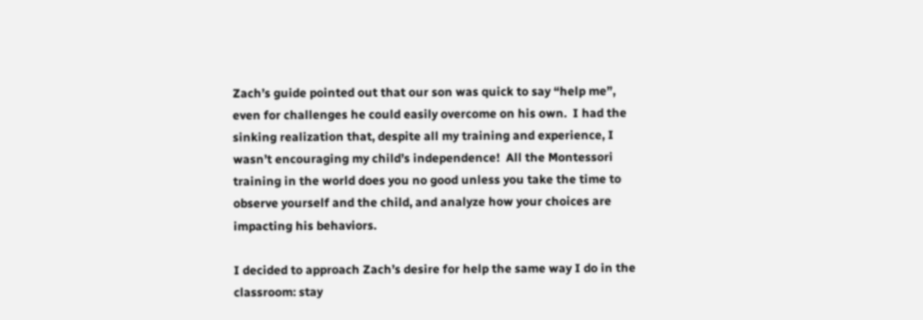Zach’s guide pointed out that our son was quick to say “help me”, even for challenges he could easily overcome on his own.  I had the sinking realization that, despite all my training and experience, I wasn’t encouraging my child’s independence!  All the Montessori training in the world does you no good unless you take the time to observe yourself and the child, and analyze how your choices are impacting his behaviors.

I decided to approach Zach’s desire for help the same way I do in the classroom: stay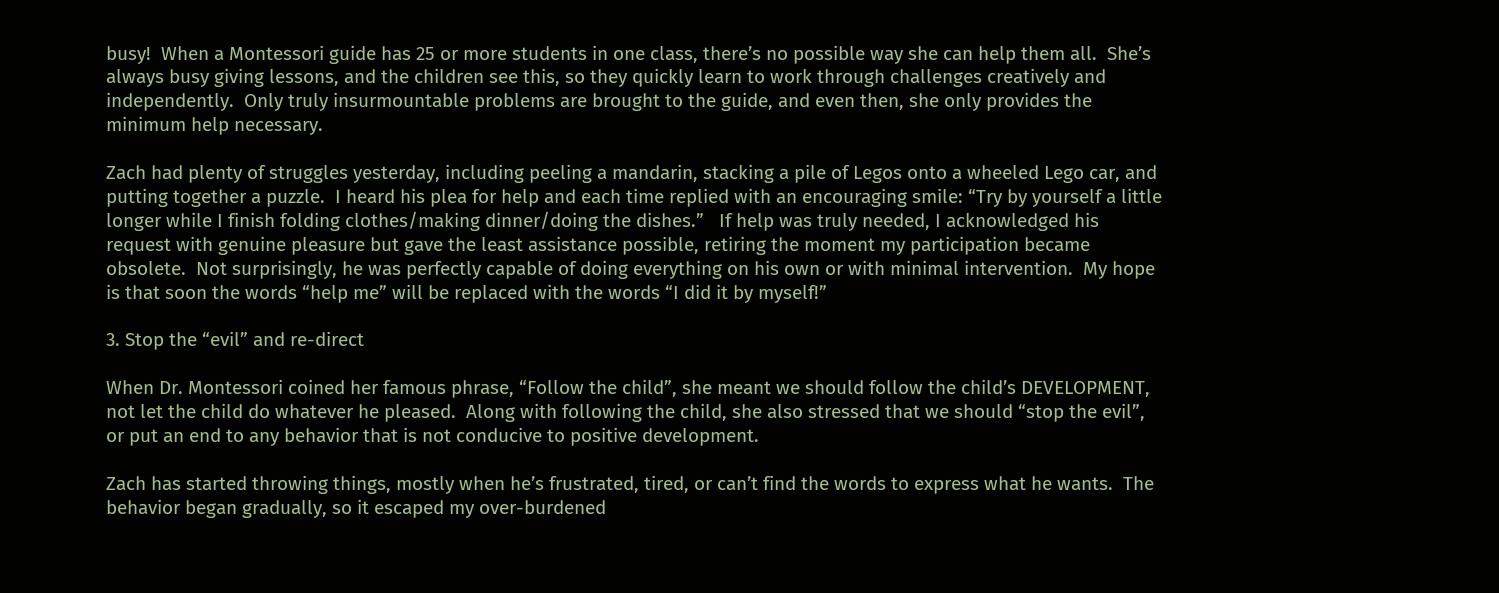busy!  When a Montessori guide has 25 or more students in one class, there’s no possible way she can help them all.  She’s always busy giving lessons, and the children see this, so they quickly learn to work through challenges creatively and independently.  Only truly insurmountable problems are brought to the guide, and even then, she only provides the minimum help necessary.

Zach had plenty of struggles yesterday, including peeling a mandarin, stacking a pile of Legos onto a wheeled Lego car, and putting together a puzzle.  I heard his plea for help and each time replied with an encouraging smile: “Try by yourself a little longer while I finish folding clothes/making dinner/doing the dishes.”   If help was truly needed, I acknowledged his request with genuine pleasure but gave the least assistance possible, retiring the moment my participation became obsolete.  Not surprisingly, he was perfectly capable of doing everything on his own or with minimal intervention.  My hope is that soon the words “help me” will be replaced with the words “I did it by myself!”

3. Stop the “evil” and re-direct

When Dr. Montessori coined her famous phrase, “Follow the child”, she meant we should follow the child’s DEVELOPMENT, not let the child do whatever he pleased.  Along with following the child, she also stressed that we should “stop the evil”, or put an end to any behavior that is not conducive to positive development.

Zach has started throwing things, mostly when he’s frustrated, tired, or can’t find the words to express what he wants.  The behavior began gradually, so it escaped my over-burdened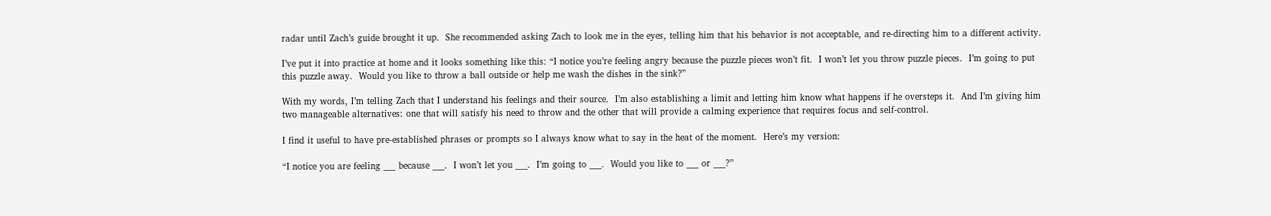radar until Zach’s guide brought it up.  She recommended asking Zach to look me in the eyes, telling him that his behavior is not acceptable, and re-directing him to a different activity.

I’ve put it into practice at home and it looks something like this: “I notice you’re feeling angry because the puzzle pieces won’t fit.  I won’t let you throw puzzle pieces.  I’m going to put this puzzle away.  Would you like to throw a ball outside or help me wash the dishes in the sink?”

With my words, I’m telling Zach that I understand his feelings and their source.  I’m also establishing a limit and letting him know what happens if he oversteps it.  And I’m giving him two manageable alternatives: one that will satisfy his need to throw and the other that will provide a calming experience that requires focus and self-control.

I find it useful to have pre-established phrases or prompts so I always know what to say in the heat of the moment.  Here’s my version:

“I notice you are feeling ___ because ___.  I won’t let you ___.  I’m going to ___.  Would you like to ___ or ___?”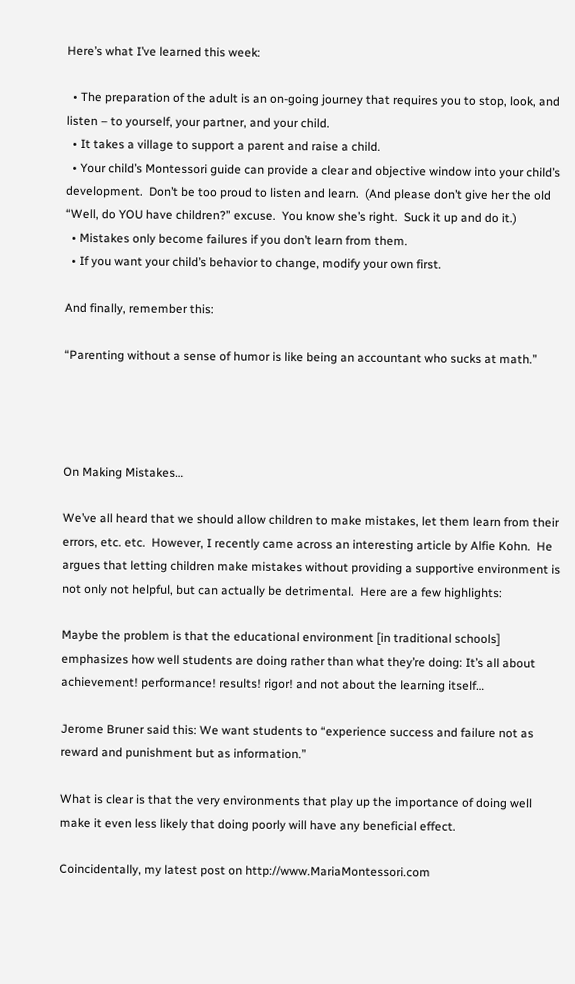Here’s what I’ve learned this week:

  • The preparation of the adult is an on-going journey that requires you to stop, look, and listen – to yourself, your partner, and your child.
  • It takes a village to support a parent and raise a child.
  • Your child’s Montessori guide can provide a clear and objective window into your child’s development.  Don’t be too proud to listen and learn.  (And please don’t give her the old “Well, do YOU have children?” excuse.  You know she’s right.  Suck it up and do it.)
  • Mistakes only become failures if you don’t learn from them.
  • If you want your child’s behavior to change, modify your own first.

And finally, remember this:

“Parenting without a sense of humor is like being an accountant who sucks at math.”




On Making Mistakes…

We’ve all heard that we should allow children to make mistakes, let them learn from their errors, etc. etc.  However, I recently came across an interesting article by Alfie Kohn.  He argues that letting children make mistakes without providing a supportive environment is not only not helpful, but can actually be detrimental.  Here are a few highlights:

Maybe the problem is that the educational environment [in traditional schools] emphasizes how well students are doing rather than what they’re doing: It’s all about achievement! performance! results! rigor! and not about the learning itself…

Jerome Bruner said this: We want students to “experience success and failure not as reward and punishment but as information.”

What is clear is that the very environments that play up the importance of doing well make it even less likely that doing poorly will have any beneficial effect.

Coincidentally, my latest post on http://www.MariaMontessori.com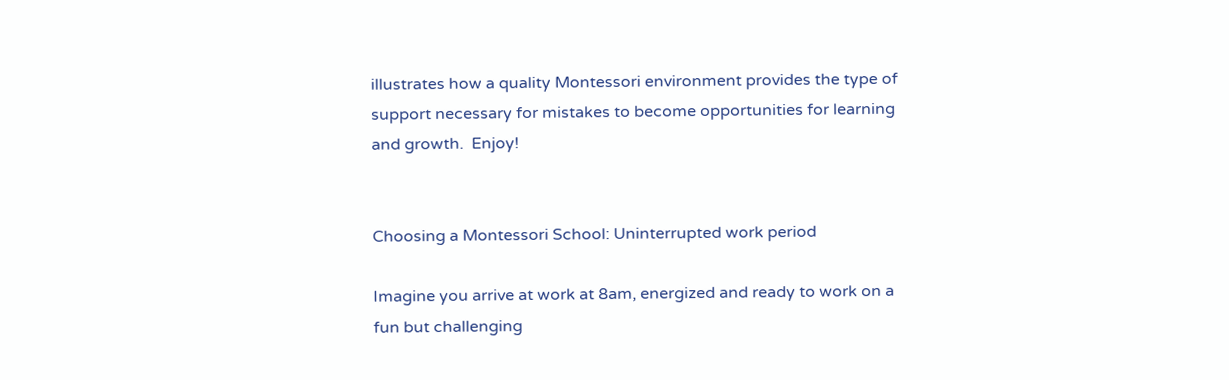illustrates how a quality Montessori environment provides the type of support necessary for mistakes to become opportunities for learning and growth.  Enjoy!


Choosing a Montessori School: Uninterrupted work period

Imagine you arrive at work at 8am, energized and ready to work on a fun but challenging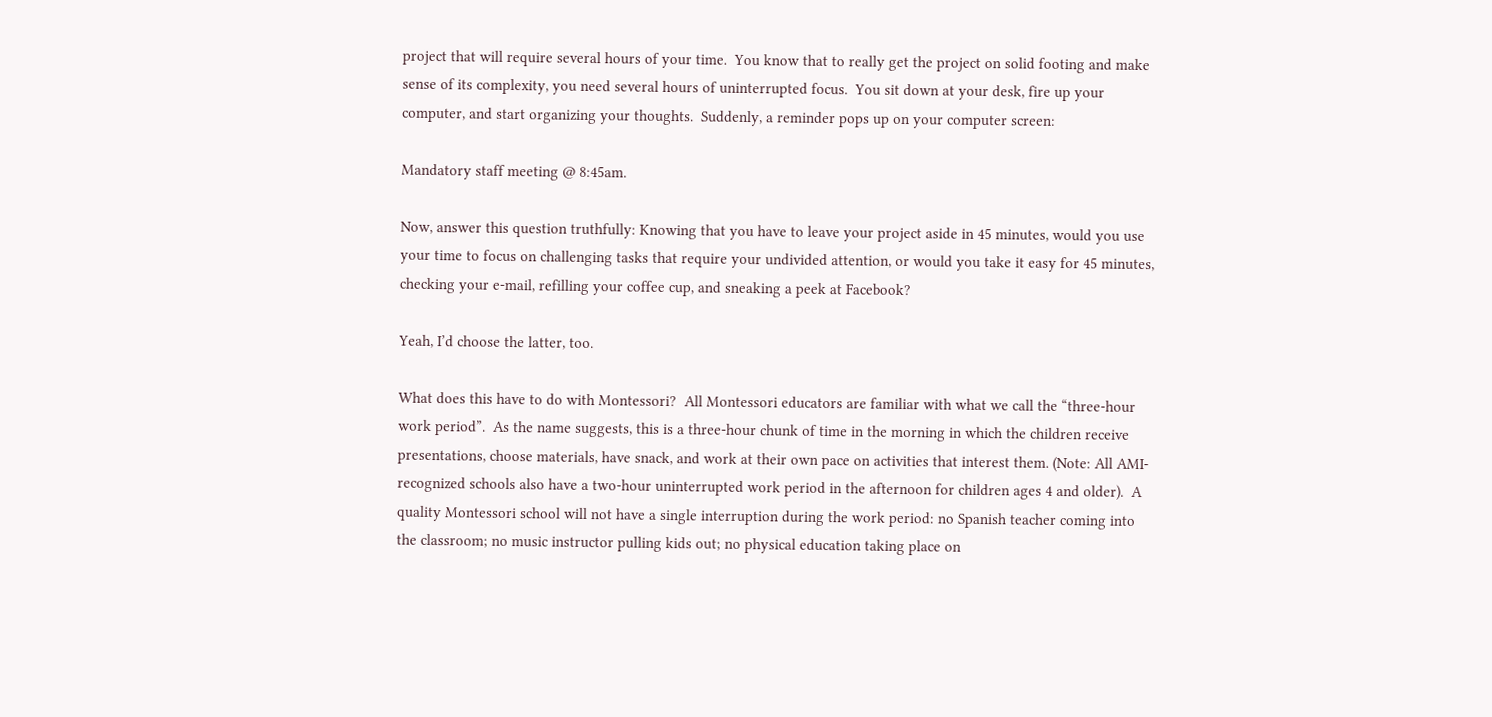project that will require several hours of your time.  You know that to really get the project on solid footing and make sense of its complexity, you need several hours of uninterrupted focus.  You sit down at your desk, fire up your computer, and start organizing your thoughts.  Suddenly, a reminder pops up on your computer screen:

Mandatory staff meeting @ 8:45am.

Now, answer this question truthfully: Knowing that you have to leave your project aside in 45 minutes, would you use your time to focus on challenging tasks that require your undivided attention, or would you take it easy for 45 minutes, checking your e-mail, refilling your coffee cup, and sneaking a peek at Facebook?

Yeah, I’d choose the latter, too.

What does this have to do with Montessori?  All Montessori educators are familiar with what we call the “three-hour work period”.  As the name suggests, this is a three-hour chunk of time in the morning in which the children receive presentations, choose materials, have snack, and work at their own pace on activities that interest them. (Note: All AMI-recognized schools also have a two-hour uninterrupted work period in the afternoon for children ages 4 and older).  A quality Montessori school will not have a single interruption during the work period: no Spanish teacher coming into the classroom; no music instructor pulling kids out; no physical education taking place on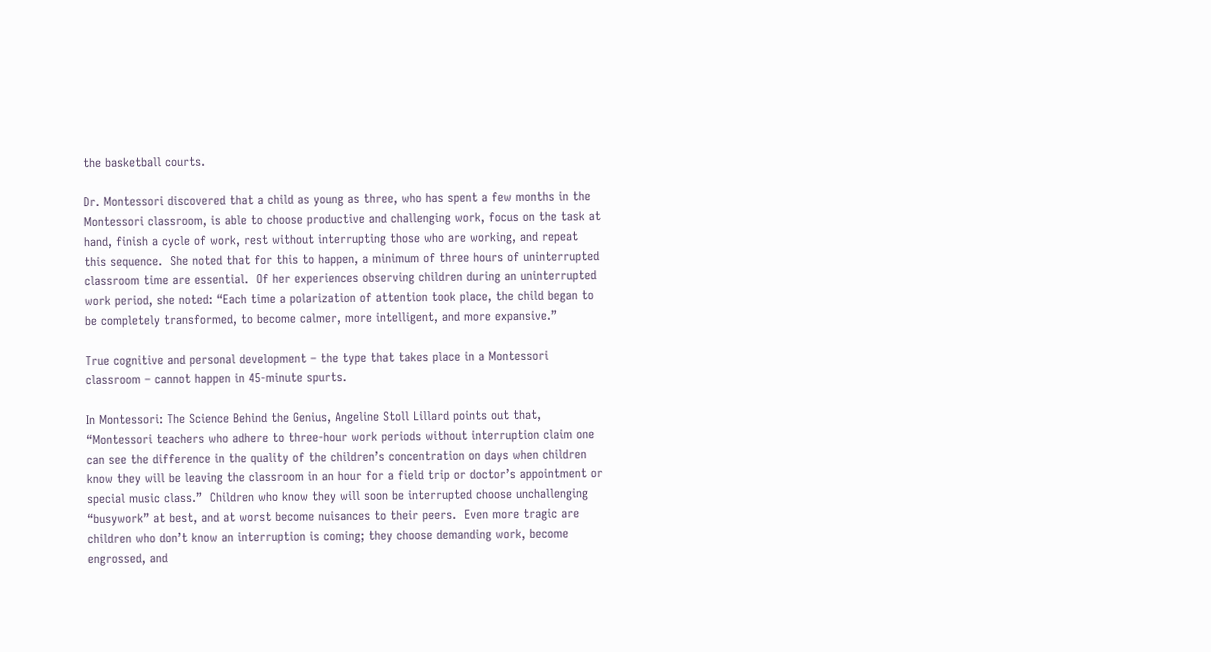the basketball courts.

Dr. Montessori discovered that a child as young as three, who has spent a few months in the Montessori classroom, is able to choose productive and challenging work, focus on the task at hand, finish a cycle of work, rest without interrupting those who are working, and repeat this sequence.  She noted that for this to happen, a minimum of three hours of uninterrupted classroom time are essential.  Of her experiences observing children during an uninterrupted work period, she noted: “Each time a polarization of attention took place, the child began to be completely transformed, to become calmer, more intelligent, and more expansive.”

True cognitive and personal development – the type that takes place in a Montessori classroom – cannot happen in 45-minute spurts.

In Montessori: The Science Behind the Genius, Angeline Stoll Lillard points out that, “Montessori teachers who adhere to three-hour work periods without interruption claim one can see the difference in the quality of the children’s concentration on days when children know they will be leaving the classroom in an hour for a field trip or doctor’s appointment or special music class.”  Children who know they will soon be interrupted choose unchallenging “busywork” at best, and at worst become nuisances to their peers.  Even more tragic are children who don’t know an interruption is coming; they choose demanding work, become engrossed, and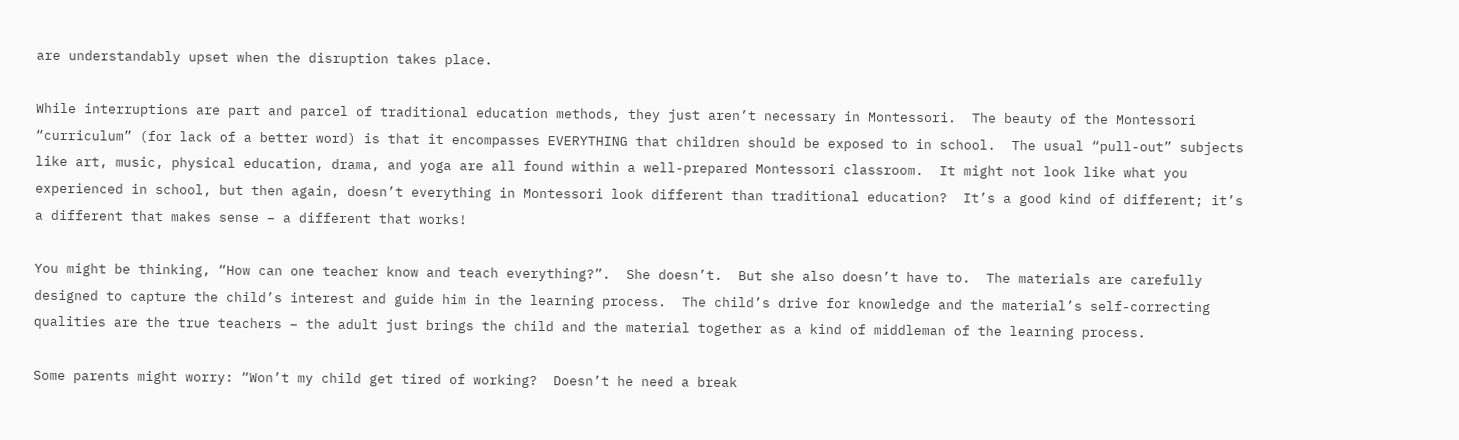are understandably upset when the disruption takes place.

While interruptions are part and parcel of traditional education methods, they just aren’t necessary in Montessori.  The beauty of the Montessori “curriculum” (for lack of a better word) is that it encompasses EVERYTHING that children should be exposed to in school.  The usual “pull-out” subjects like art, music, physical education, drama, and yoga are all found within a well-prepared Montessori classroom.  It might not look like what you experienced in school, but then again, doesn’t everything in Montessori look different than traditional education?  It’s a good kind of different; it’s a different that makes sense – a different that works!

You might be thinking, “How can one teacher know and teach everything?”.  She doesn’t.  But she also doesn’t have to.  The materials are carefully designed to capture the child’s interest and guide him in the learning process.  The child’s drive for knowledge and the material’s self-correcting qualities are the true teachers – the adult just brings the child and the material together as a kind of middleman of the learning process.

Some parents might worry: “Won’t my child get tired of working?  Doesn’t he need a break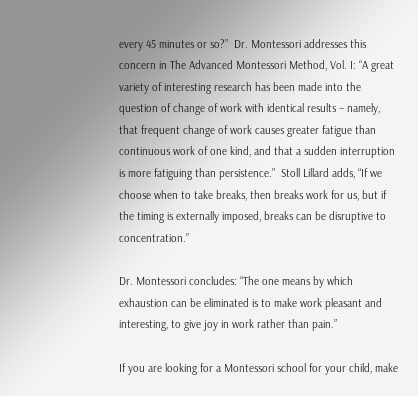every 45 minutes or so?”  Dr. Montessori addresses this concern in The Advanced Montessori Method, Vol. I: “A great variety of interesting research has been made into the question of change of work with identical results – namely, that frequent change of work causes greater fatigue than continuous work of one kind, and that a sudden interruption is more fatiguing than persistence.”  Stoll Lillard adds, “If we choose when to take breaks, then breaks work for us, but if the timing is externally imposed, breaks can be disruptive to concentration.”

Dr. Montessori concludes: “The one means by which exhaustion can be eliminated is to make work pleasant and interesting, to give joy in work rather than pain.”

If you are looking for a Montessori school for your child, make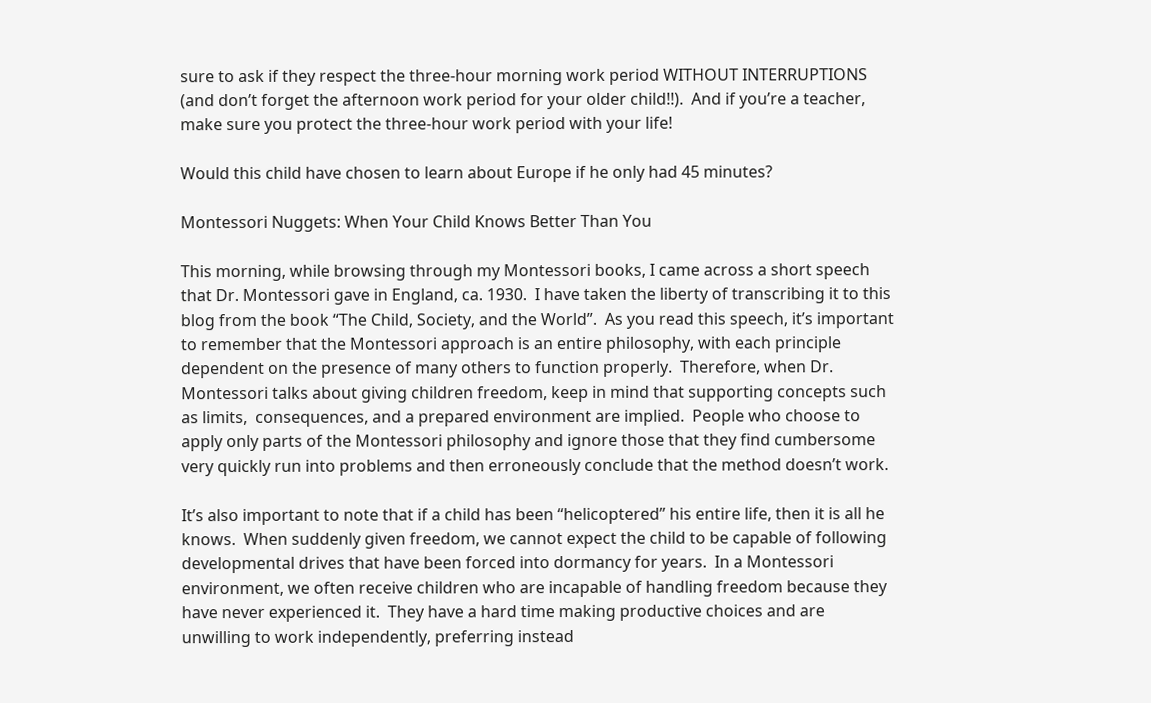sure to ask if they respect the three-hour morning work period WITHOUT INTERRUPTIONS (and don’t forget the afternoon work period for your older child!!).  And if you’re a teacher, make sure you protect the three-hour work period with your life!

Would this child have chosen to learn about Europe if he only had 45 minutes?

Montessori Nuggets: When Your Child Knows Better Than You

This morning, while browsing through my Montessori books, I came across a short speech that Dr. Montessori gave in England, ca. 1930.  I have taken the liberty of transcribing it to this blog from the book “The Child, Society, and the World”.  As you read this speech, it’s important to remember that the Montessori approach is an entire philosophy, with each principle dependent on the presence of many others to function properly.  Therefore, when Dr. Montessori talks about giving children freedom, keep in mind that supporting concepts such as limits,  consequences, and a prepared environment are implied.  People who choose to apply only parts of the Montessori philosophy and ignore those that they find cumbersome very quickly run into problems and then erroneously conclude that the method doesn’t work.

It’s also important to note that if a child has been “helicoptered” his entire life, then it is all he knows.  When suddenly given freedom, we cannot expect the child to be capable of following developmental drives that have been forced into dormancy for years.  In a Montessori environment, we often receive children who are incapable of handling freedom because they have never experienced it.  They have a hard time making productive choices and are unwilling to work independently, preferring instead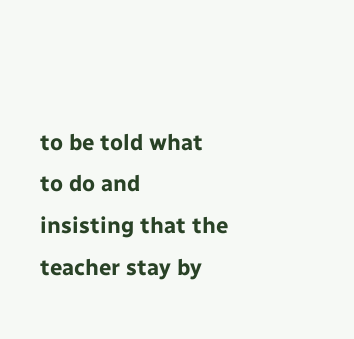to be told what to do and insisting that the teacher stay by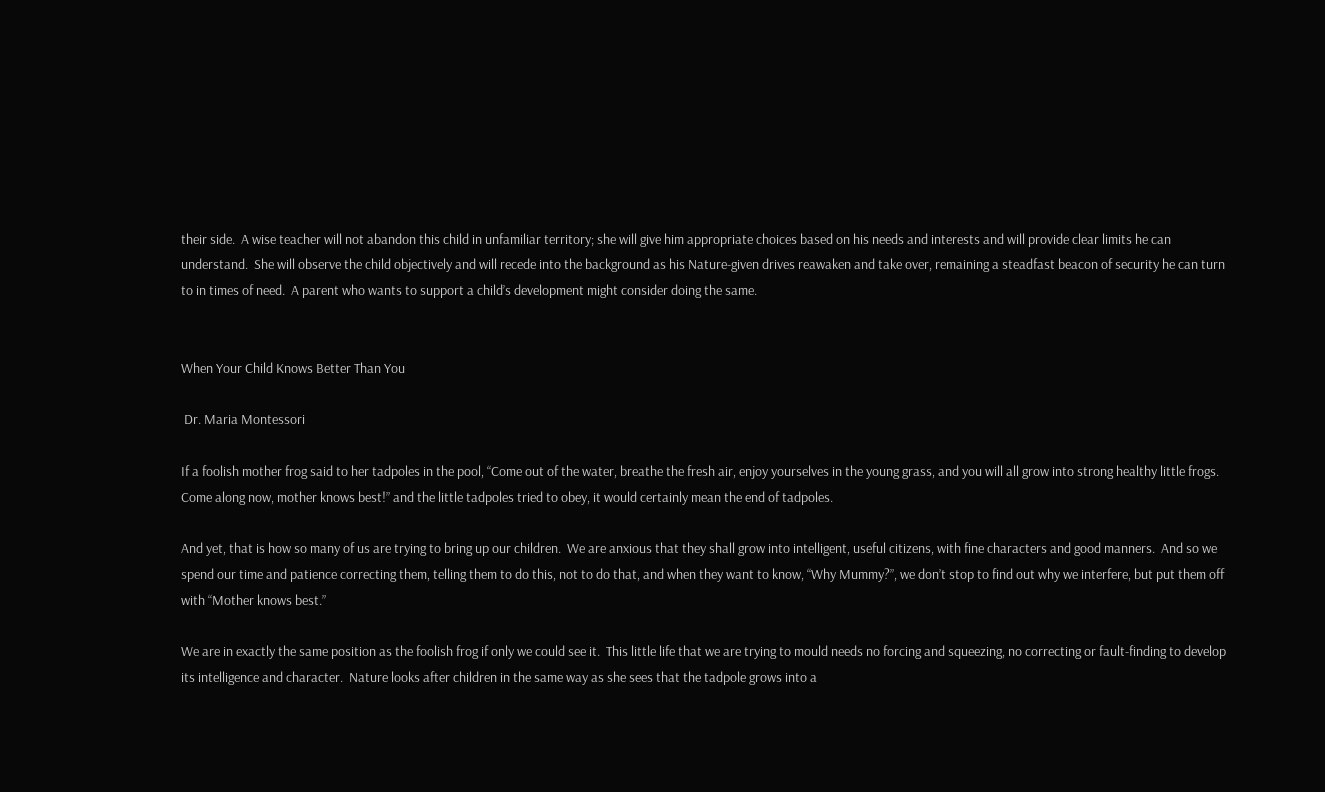their side.  A wise teacher will not abandon this child in unfamiliar territory; she will give him appropriate choices based on his needs and interests and will provide clear limits he can understand.  She will observe the child objectively and will recede into the background as his Nature-given drives reawaken and take over, remaining a steadfast beacon of security he can turn to in times of need.  A parent who wants to support a child’s development might consider doing the same.


When Your Child Knows Better Than You

 Dr. Maria Montessori

If a foolish mother frog said to her tadpoles in the pool, “Come out of the water, breathe the fresh air, enjoy yourselves in the young grass, and you will all grow into strong healthy little frogs.  Come along now, mother knows best!” and the little tadpoles tried to obey, it would certainly mean the end of tadpoles.

And yet, that is how so many of us are trying to bring up our children.  We are anxious that they shall grow into intelligent, useful citizens, with fine characters and good manners.  And so we spend our time and patience correcting them, telling them to do this, not to do that, and when they want to know, “Why Mummy?”, we don’t stop to find out why we interfere, but put them off with “Mother knows best.”

We are in exactly the same position as the foolish frog if only we could see it.  This little life that we are trying to mould needs no forcing and squeezing, no correcting or fault-finding to develop its intelligence and character.  Nature looks after children in the same way as she sees that the tadpole grows into a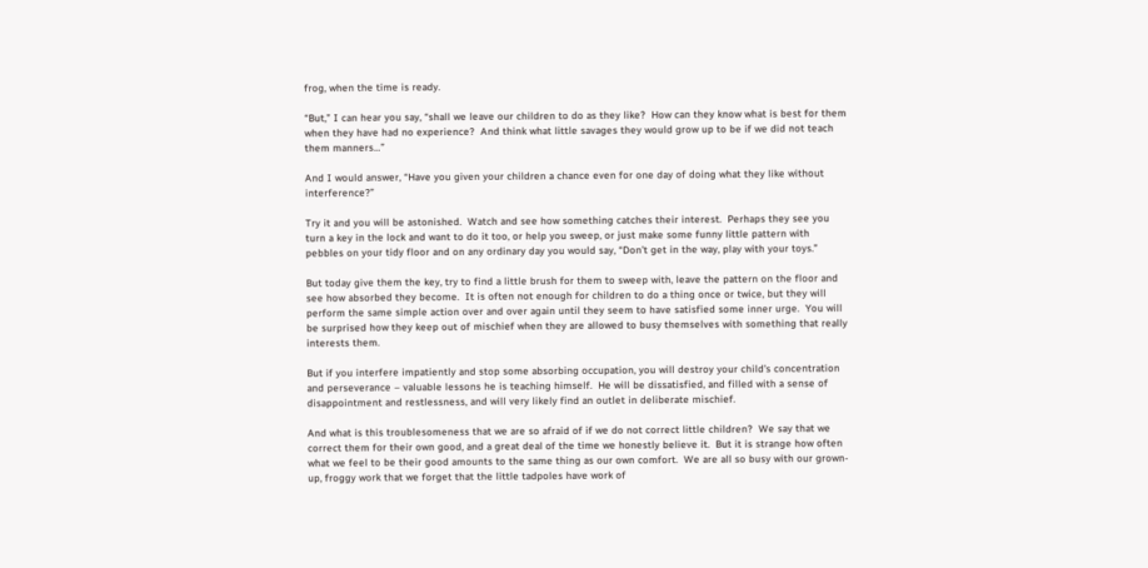frog, when the time is ready.

“But,” I can hear you say, “shall we leave our children to do as they like?  How can they know what is best for them when they have had no experience?  And think what little savages they would grow up to be if we did not teach them manners…”

And I would answer, “Have you given your children a chance even for one day of doing what they like without interference?”

Try it and you will be astonished.  Watch and see how something catches their interest.  Perhaps they see you turn a key in the lock and want to do it too, or help you sweep, or just make some funny little pattern with pebbles on your tidy floor and on any ordinary day you would say, “Don’t get in the way, play with your toys.”

But today give them the key, try to find a little brush for them to sweep with, leave the pattern on the floor and see how absorbed they become.  It is often not enough for children to do a thing once or twice, but they will perform the same simple action over and over again until they seem to have satisfied some inner urge.  You will be surprised how they keep out of mischief when they are allowed to busy themselves with something that really interests them.

But if you interfere impatiently and stop some absorbing occupation, you will destroy your child’s concentration and perseverance – valuable lessons he is teaching himself.  He will be dissatisfied, and filled with a sense of disappointment and restlessness, and will very likely find an outlet in deliberate mischief.

And what is this troublesomeness that we are so afraid of if we do not correct little children?  We say that we correct them for their own good, and a great deal of the time we honestly believe it.  But it is strange how often what we feel to be their good amounts to the same thing as our own comfort.  We are all so busy with our grown-up, froggy work that we forget that the little tadpoles have work of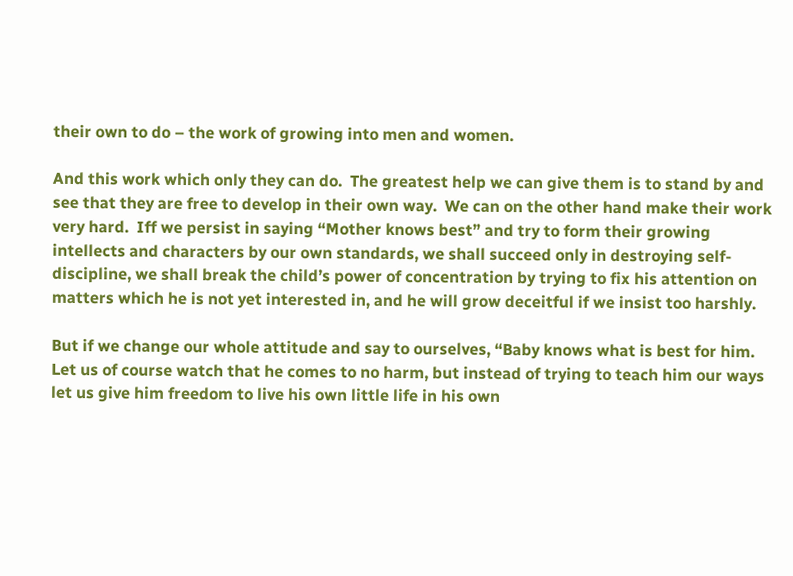their own to do – the work of growing into men and women.

And this work which only they can do.  The greatest help we can give them is to stand by and see that they are free to develop in their own way.  We can on the other hand make their work very hard.  Iff we persist in saying “Mother knows best” and try to form their growing intellects and characters by our own standards, we shall succeed only in destroying self-discipline, we shall break the child’s power of concentration by trying to fix his attention on matters which he is not yet interested in, and he will grow deceitful if we insist too harshly.

But if we change our whole attitude and say to ourselves, “Baby knows what is best for him.  Let us of course watch that he comes to no harm, but instead of trying to teach him our ways let us give him freedom to live his own little life in his own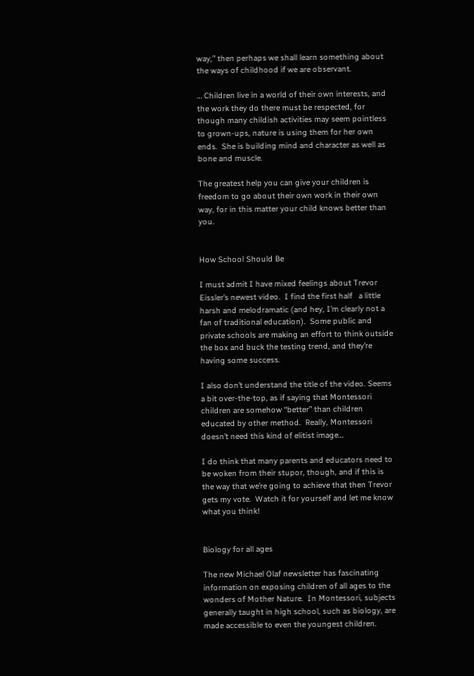way,” then perhaps we shall learn something about the ways of childhood if we are observant.

… Children live in a world of their own interests, and the work they do there must be respected, for though many childish activities may seem pointless to grown-ups, nature is using them for her own ends.  She is building mind and character as well as bone and muscle.

The greatest help you can give your children is freedom to go about their own work in their own way, for in this matter your child knows better than you.


How School Should Be

I must admit I have mixed feelings about Trevor Eissler’s newest video.  I find the first half   a little harsh and melodramatic (and hey, I’m clearly not a fan of traditional education).  Some public and private schools are making an effort to think outside the box and buck the testing trend, and they’re having some success.

I also don’t understand the title of the video. Seems a bit over-the-top, as if saying that Montessori children are somehow “better” than children educated by other method.  Really, Montessori doesn’t need this kind of elitist image…

I do think that many parents and educators need to be woken from their stupor, though, and if this is the way that we’re going to achieve that then Trevor gets my vote.  Watch it for yourself and let me know what you think!


Biology for all ages

The new Michael Olaf newsletter has fascinating information on exposing children of all ages to the wonders of Mother Nature.  In Montessori, subjects generally taught in high school, such as biology, are made accessible to even the youngest children.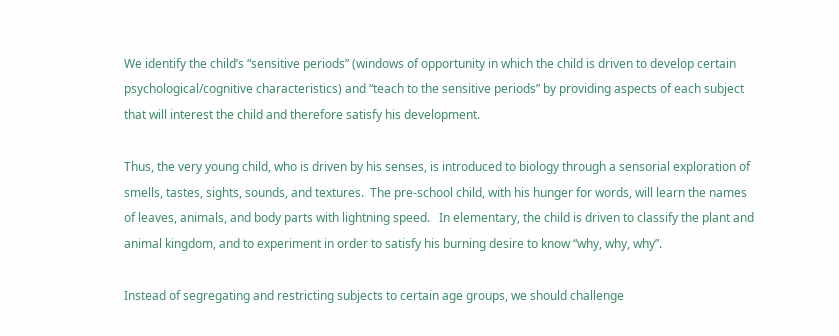We identify the child’s “sensitive periods” (windows of opportunity in which the child is driven to develop certain psychological/cognitive characteristics) and “teach to the sensitive periods” by providing aspects of each subject that will interest the child and therefore satisfy his development.

Thus, the very young child, who is driven by his senses, is introduced to biology through a sensorial exploration of smells, tastes, sights, sounds, and textures.  The pre-school child, with his hunger for words, will learn the names of leaves, animals, and body parts with lightning speed.   In elementary, the child is driven to classify the plant and animal kingdom, and to experiment in order to satisfy his burning desire to know “why, why, why”.

Instead of segregating and restricting subjects to certain age groups, we should challenge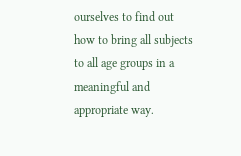ourselves to find out how to bring all subjects to all age groups in a meaningful and appropriate way.